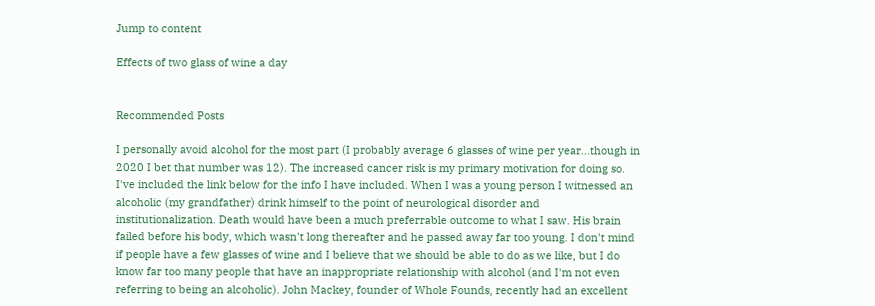Jump to content

Effects of two glass of wine a day


Recommended Posts

I personally avoid alcohol for the most part (I probably average 6 glasses of wine per year...though in 2020 I bet that number was 12). The increased cancer risk is my primary motivation for doing so. I've included the link below for the info I have included. When I was a young person I witnessed an alcoholic (my grandfather) drink himself to the point of neurological disorder and institutionalization. Death would have been a much preferrable outcome to what I saw. His brain failed before his body, which wasn't long thereafter and he passed away far too young. I don't mind if people have a few glasses of wine and I believe that we should be able to do as we like, but I do know far too many people that have an inappropriate relationship with alcohol (and I'm not even referring to being an alcoholic). John Mackey, founder of Whole Founds, recently had an excellent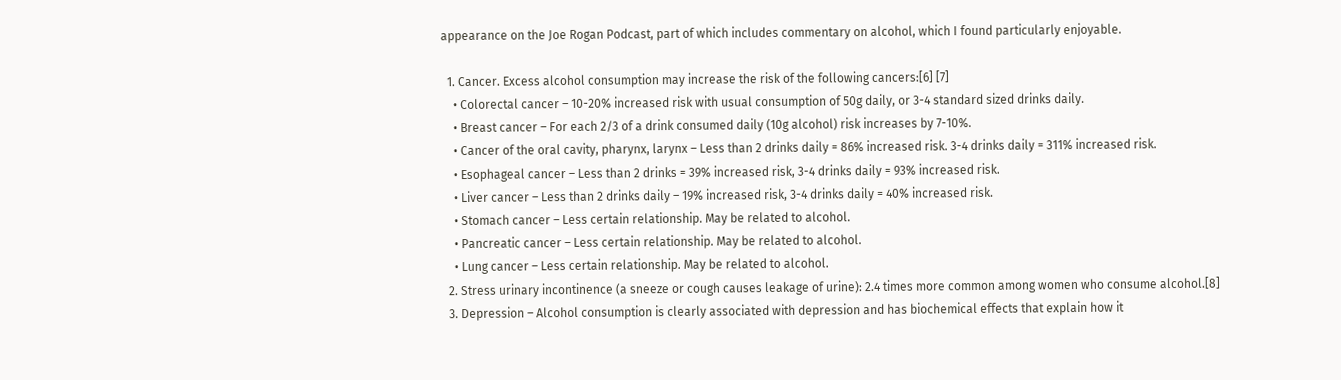appearance on the Joe Rogan Podcast, part of which includes commentary on alcohol, which I found particularly enjoyable.

  1. Cancer. Excess alcohol consumption may increase the risk of the following cancers:[6] [7]
    • Colorectal cancer – 10-20% increased risk with usual consumption of 50g daily, or 3-4 standard sized drinks daily.
    • Breast cancer – For each 2/3 of a drink consumed daily (10g alcohol) risk increases by 7-10%.
    • Cancer of the oral cavity, pharynx, larynx – Less than 2 drinks daily = 86% increased risk. 3-4 drinks daily = 311% increased risk.
    • Esophageal cancer – Less than 2 drinks = 39% increased risk, 3-4 drinks daily = 93% increased risk.
    • Liver cancer – Less than 2 drinks daily – 19% increased risk, 3-4 drinks daily = 40% increased risk.
    • Stomach cancer – Less certain relationship. May be related to alcohol.
    • Pancreatic cancer – Less certain relationship. May be related to alcohol.
    • Lung cancer – Less certain relationship. May be related to alcohol.
  2. Stress urinary incontinence (a sneeze or cough causes leakage of urine): 2.4 times more common among women who consume alcohol.[8]
  3. Depression – Alcohol consumption is clearly associated with depression and has biochemical effects that explain how it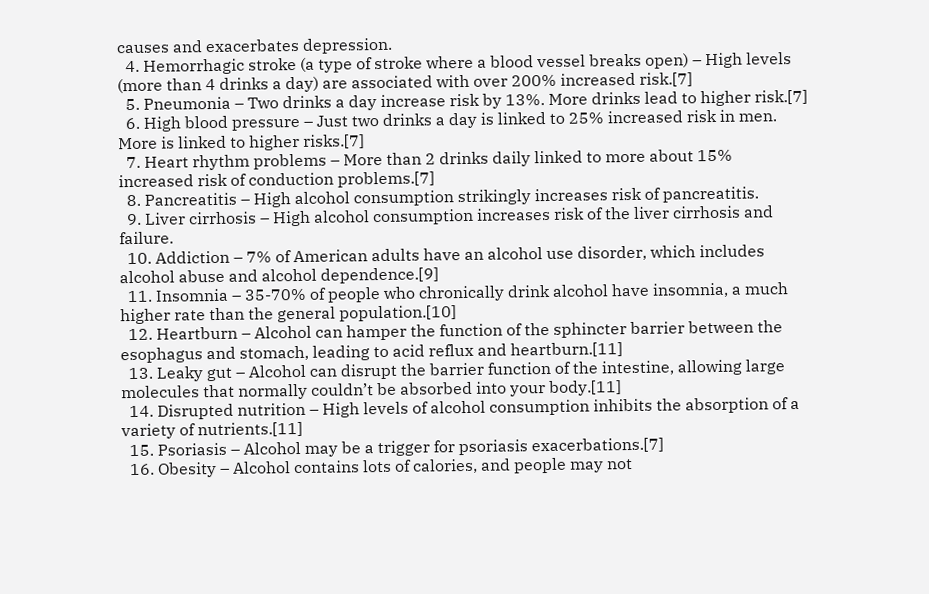causes and exacerbates depression.
  4. Hemorrhagic stroke (a type of stroke where a blood vessel breaks open) – High levels (more than 4 drinks a day) are associated with over 200% increased risk.[7]
  5. Pneumonia – Two drinks a day increase risk by 13%. More drinks lead to higher risk.[7]
  6. High blood pressure – Just two drinks a day is linked to 25% increased risk in men. More is linked to higher risks.[7]
  7. Heart rhythm problems – More than 2 drinks daily linked to more about 15% increased risk of conduction problems.[7]
  8. Pancreatitis – High alcohol consumption strikingly increases risk of pancreatitis.
  9. Liver cirrhosis – High alcohol consumption increases risk of the liver cirrhosis and failure.
  10. Addiction – 7% of American adults have an alcohol use disorder, which includes alcohol abuse and alcohol dependence.[9]
  11. Insomnia – 35-70% of people who chronically drink alcohol have insomnia, a much higher rate than the general population.[10]
  12. Heartburn – Alcohol can hamper the function of the sphincter barrier between the esophagus and stomach, leading to acid reflux and heartburn.[11]
  13. Leaky gut – Alcohol can disrupt the barrier function of the intestine, allowing large molecules that normally couldn’t be absorbed into your body.[11]
  14. Disrupted nutrition – High levels of alcohol consumption inhibits the absorption of a variety of nutrients.[11]
  15. Psoriasis – Alcohol may be a trigger for psoriasis exacerbations.[7]
  16. Obesity – Alcohol contains lots of calories, and people may not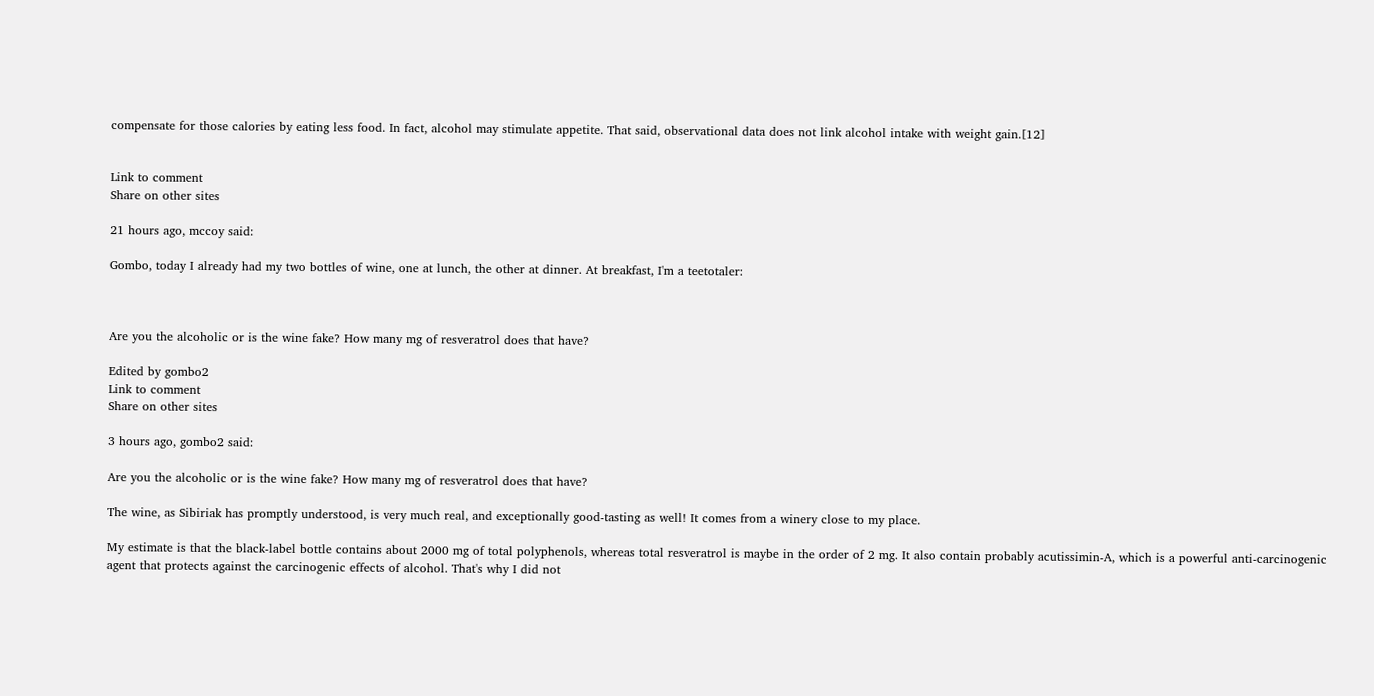compensate for those calories by eating less food. In fact, alcohol may stimulate appetite. That said, observational data does not link alcohol intake with weight gain.[12]


Link to comment
Share on other sites

21 hours ago, mccoy said:

Gombo, today I already had my two bottles of wine, one at lunch, the other at dinner. At breakfast, I'm a teetotaler:



Are you the alcoholic or is the wine fake? How many mg of resveratrol does that have?

Edited by gombo2
Link to comment
Share on other sites

3 hours ago, gombo2 said:

Are you the alcoholic or is the wine fake? How many mg of resveratrol does that have?

The wine, as Sibiriak has promptly understood, is very much real, and exceptionally good-tasting as well! It comes from a winery close to my place.

My estimate is that the black-label bottle contains about 2000 mg of total polyphenols, whereas total resveratrol is maybe in the order of 2 mg. It also contain probably acutissimin-A, which is a powerful anti-carcinogenic agent that protects against the carcinogenic effects of alcohol. That's why I did not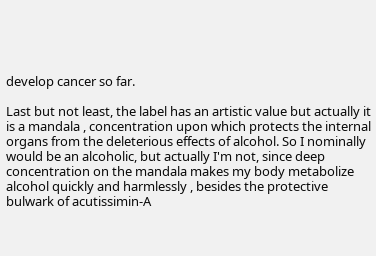develop cancer so far.

Last but not least, the label has an artistic value but actually it is a mandala , concentration upon which protects the internal organs from the deleterious effects of alcohol. So I nominally would be an alcoholic, but actually I'm not, since deep concentration on the mandala makes my body metabolize alcohol quickly and harmlessly , besides the protective bulwark of acutissimin-A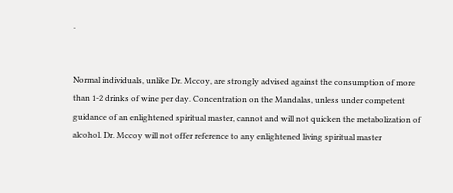.


Normal individuals, unlike Dr. Mccoy, are strongly advised against the consumption of more than 1-2 drinks of wine per day. Concentration on the Mandalas, unless under competent guidance of an enlightened spiritual master, cannot and will not quicken the metabolization of alcohol. Dr. Mccoy will not offer reference to any enlightened living spiritual master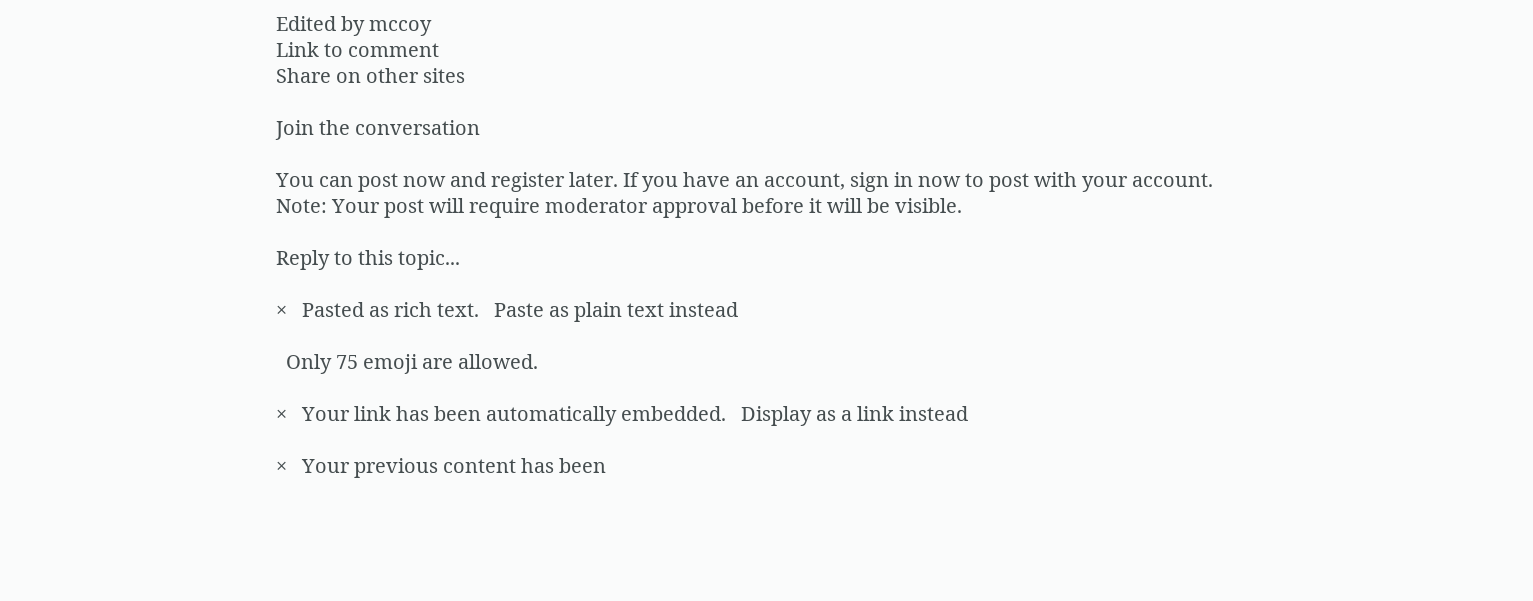Edited by mccoy
Link to comment
Share on other sites

Join the conversation

You can post now and register later. If you have an account, sign in now to post with your account.
Note: Your post will require moderator approval before it will be visible.

Reply to this topic...

×   Pasted as rich text.   Paste as plain text instead

  Only 75 emoji are allowed.

×   Your link has been automatically embedded.   Display as a link instead

×   Your previous content has been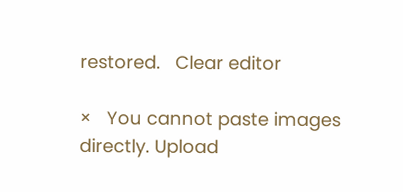restored.   Clear editor

×   You cannot paste images directly. Upload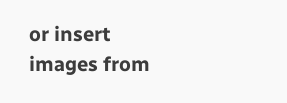or insert images from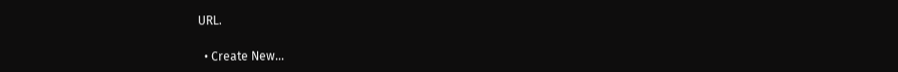URL.

  • Create New...